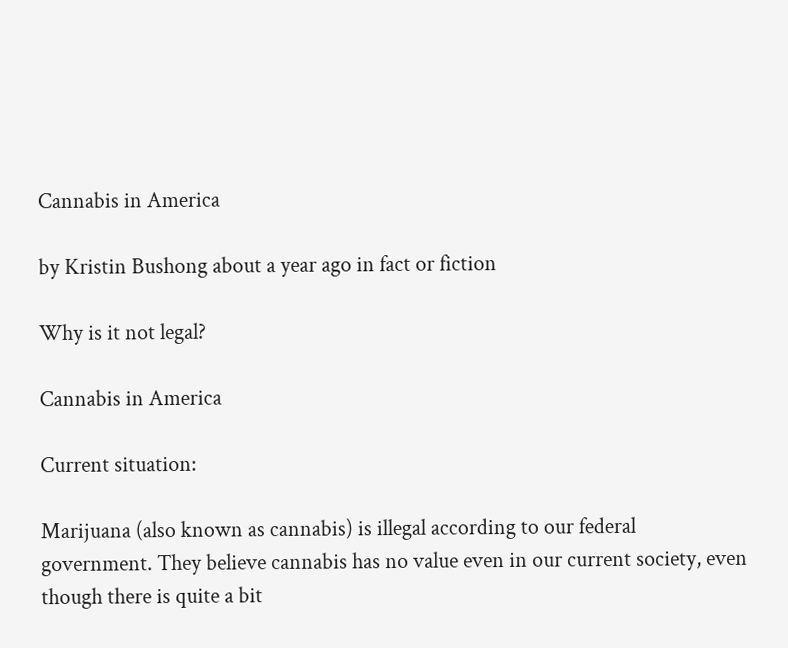Cannabis in America

by Kristin Bushong about a year ago in fact or fiction

Why is it not legal?

Cannabis in America

Current situation:

Marijuana (also known as cannabis) is illegal according to our federal government. They believe cannabis has no value even in our current society, even though there is quite a bit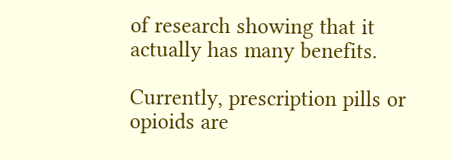of research showing that it actually has many benefits.

Currently, prescription pills or opioids are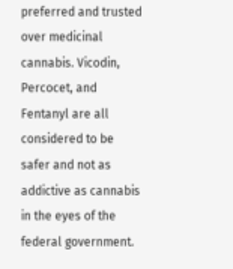preferred and trusted over medicinal cannabis. Vicodin, Percocet, and Fentanyl are all considered to be safer and not as addictive as cannabis in the eyes of the federal government.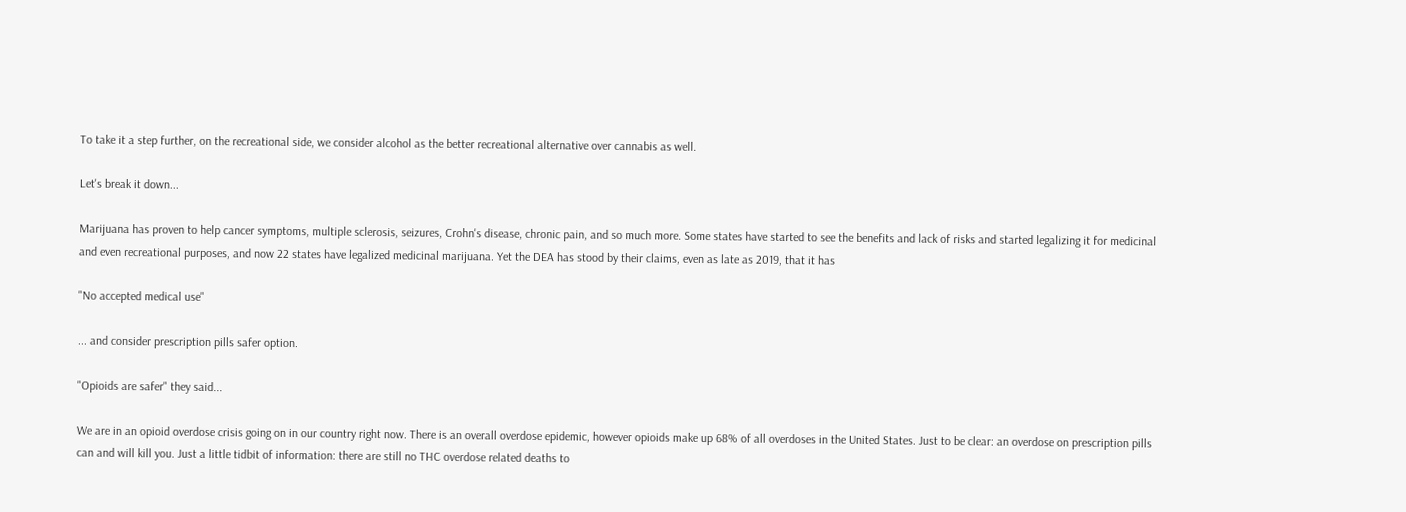To take it a step further, on the recreational side, we consider alcohol as the better recreational alternative over cannabis as well.

Let's break it down...

Marijuana has proven to help cancer symptoms, multiple sclerosis, seizures, Crohn's disease, chronic pain, and so much more. Some states have started to see the benefits and lack of risks and started legalizing it for medicinal and even recreational purposes, and now 22 states have legalized medicinal marijuana. Yet the DEA has stood by their claims, even as late as 2019, that it has

"No accepted medical use"

... and consider prescription pills safer option.

"Opioids are safer" they said...

We are in an opioid overdose crisis going on in our country right now. There is an overall overdose epidemic, however opioids make up 68% of all overdoses in the United States. Just to be clear: an overdose on prescription pills can and will kill you. Just a little tidbit of information: there are still no THC overdose related deaths to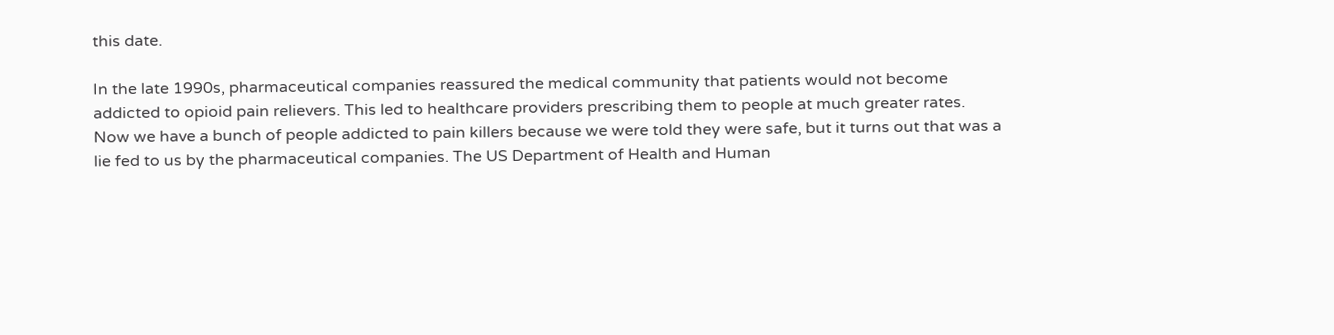this date.

In the late 1990s, pharmaceutical companies reassured the medical community that patients would not become addicted to opioid pain relievers. This led to healthcare providers prescribing them to people at much greater rates. Now we have a bunch of people addicted to pain killers because we were told they were safe, but it turns out that was a lie fed to us by the pharmaceutical companies. The US Department of Health and Human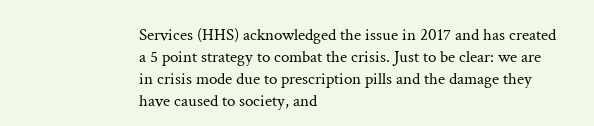Services (HHS) acknowledged the issue in 2017 and has created a 5 point strategy to combat the crisis. Just to be clear: we are in crisis mode due to prescription pills and the damage they have caused to society, and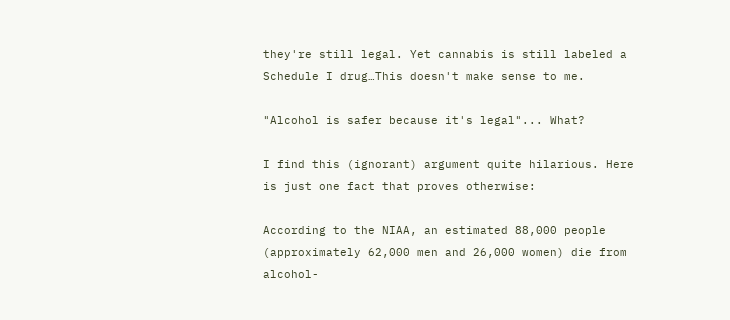they're still legal. Yet cannabis is still labeled a Schedule I drug…This doesn't make sense to me.

"Alcohol is safer because it's legal"... What?

I find this (ignorant) argument quite hilarious. Here is just one fact that proves otherwise:

According to the NIAA, an estimated 88,000 people (approximately 62,000 men and 26,000 women) die from alcohol-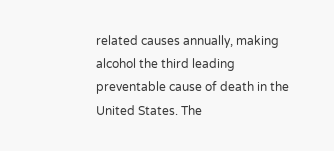related causes annually, making alcohol the third leading preventable cause of death in the United States. The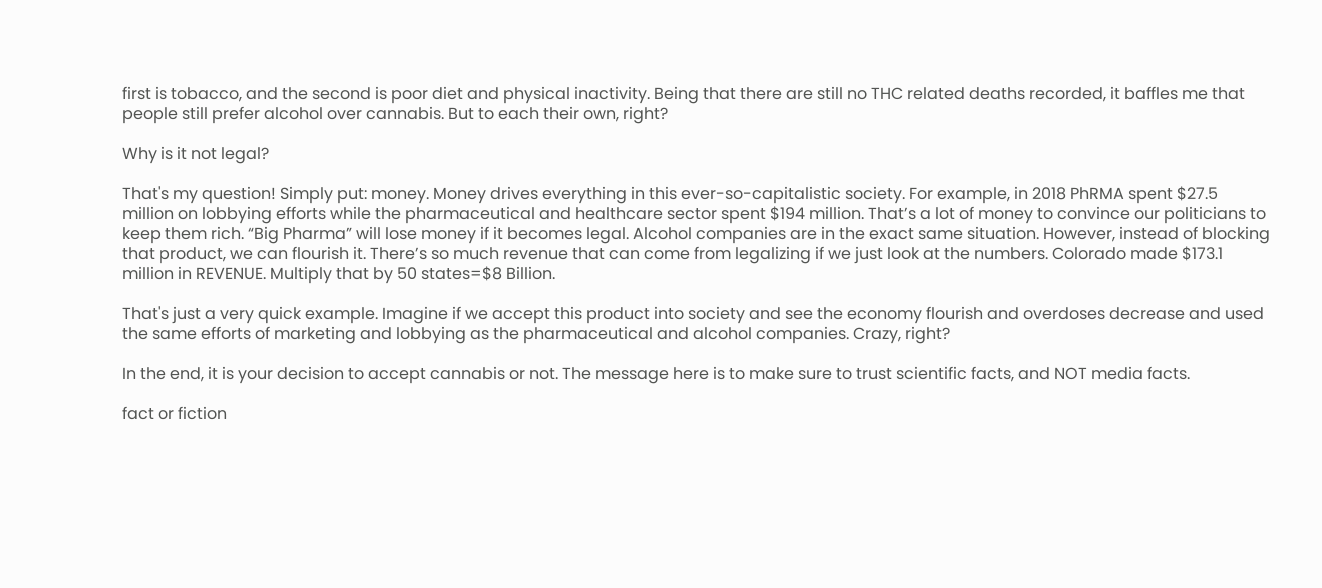first is tobacco, and the second is poor diet and physical inactivity. Being that there are still no THC related deaths recorded, it baffles me that people still prefer alcohol over cannabis. But to each their own, right?

Why is it not legal?

That's my question! Simply put: money. Money drives everything in this ever-so-capitalistic society. For example, in 2018 PhRMA spent $27.5 million on lobbying efforts while the pharmaceutical and healthcare sector spent $194 million. That’s a lot of money to convince our politicians to keep them rich. “Big Pharma” will lose money if it becomes legal. Alcohol companies are in the exact same situation. However, instead of blocking that product, we can flourish it. There’s so much revenue that can come from legalizing if we just look at the numbers. Colorado made $173.1 million in REVENUE. Multiply that by 50 states=$8 Billion.

That's just a very quick example. Imagine if we accept this product into society and see the economy flourish and overdoses decrease and used the same efforts of marketing and lobbying as the pharmaceutical and alcohol companies. Crazy, right?

In the end, it is your decision to accept cannabis or not. The message here is to make sure to trust scientific facts, and NOT media facts.

fact or fiction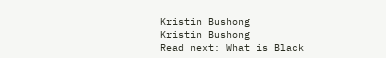Kristin Bushong
Kristin Bushong
Read next: What is Black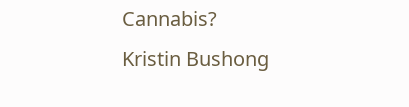Cannabis?
Kristin Bushong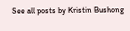See all posts by Kristin Bushong